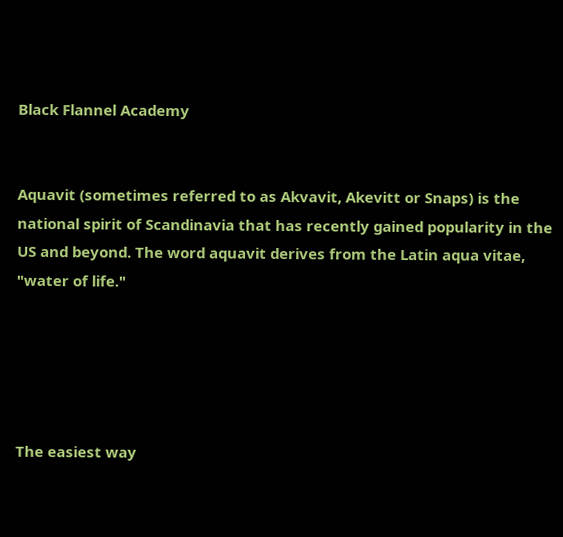Black Flannel Academy


Aquavit (sometimes referred to as Akvavit, Akevitt or Snaps) is the national spirit of Scandinavia that has recently gained popularity in the US and beyond. The word aquavit derives from the Latin aqua vitae, "water of life."





The easiest way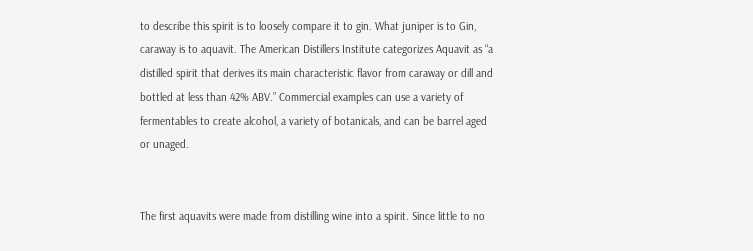to describe this spirit is to loosely compare it to gin. What juniper is to Gin, caraway is to aquavit. The American Distillers Institute categorizes Aquavit as “a distilled spirit that derives its main characteristic flavor from caraway or dill and bottled at less than 42% ABV.” Commercial examples can use a variety of fermentables to create alcohol, a variety of botanicals, and can be barrel aged or unaged.


The first aquavits were made from distilling wine into a spirit. Since little to no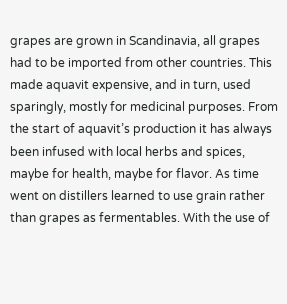grapes are grown in Scandinavia, all grapes had to be imported from other countries. This made aquavit expensive, and in turn, used sparingly, mostly for medicinal purposes. From the start of aquavit’s production it has always been infused with local herbs and spices, maybe for health, maybe for flavor. As time went on distillers learned to use grain rather than grapes as fermentables. With the use of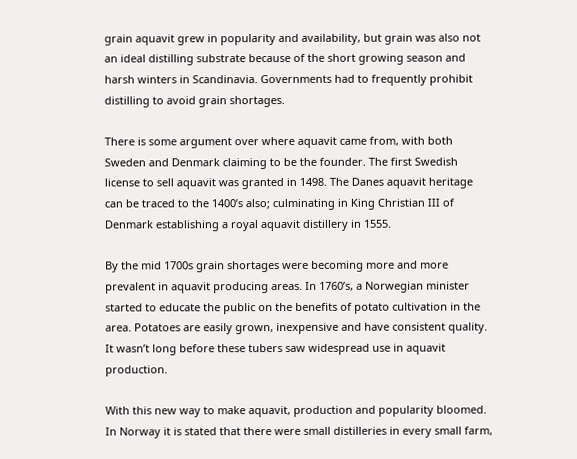grain aquavit grew in popularity and availability, but grain was also not an ideal distilling substrate because of the short growing season and harsh winters in Scandinavia. Governments had to frequently prohibit distilling to avoid grain shortages.

There is some argument over where aquavit came from, with both Sweden and Denmark claiming to be the founder. The first Swedish license to sell aquavit was granted in 1498. The Danes aquavit heritage can be traced to the 1400’s also; culminating in King Christian III of Denmark establishing a royal aquavit distillery in 1555.

By the mid 1700s grain shortages were becoming more and more prevalent in aquavit producing areas. In 1760’s, a Norwegian minister started to educate the public on the benefits of potato cultivation in the area. Potatoes are easily grown, inexpensive and have consistent quality. It wasn’t long before these tubers saw widespread use in aquavit production.

With this new way to make aquavit, production and popularity bloomed. In Norway it is stated that there were small distilleries in every small farm,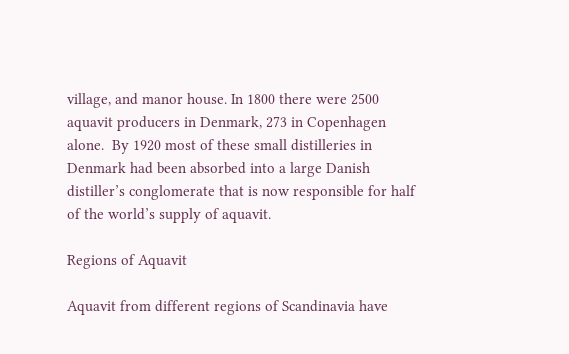village, and manor house. In 1800 there were 2500 aquavit producers in Denmark, 273 in Copenhagen alone.  By 1920 most of these small distilleries in Denmark had been absorbed into a large Danish distiller’s conglomerate that is now responsible for half of the world’s supply of aquavit.

Regions of Aquavit

Aquavit from different regions of Scandinavia have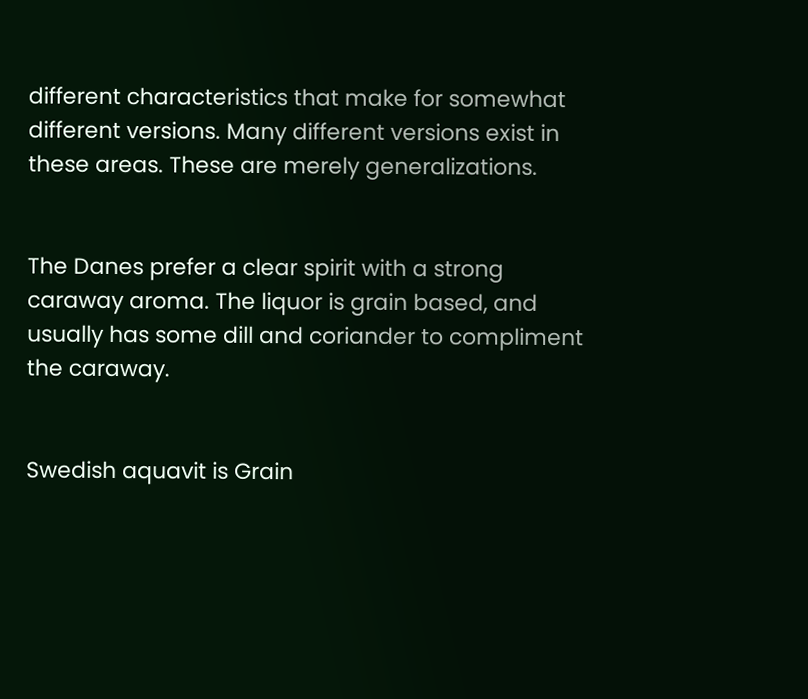different characteristics that make for somewhat different versions. Many different versions exist in these areas. These are merely generalizations.


The Danes prefer a clear spirit with a strong caraway aroma. The liquor is grain based, and usually has some dill and coriander to compliment the caraway.


Swedish aquavit is Grain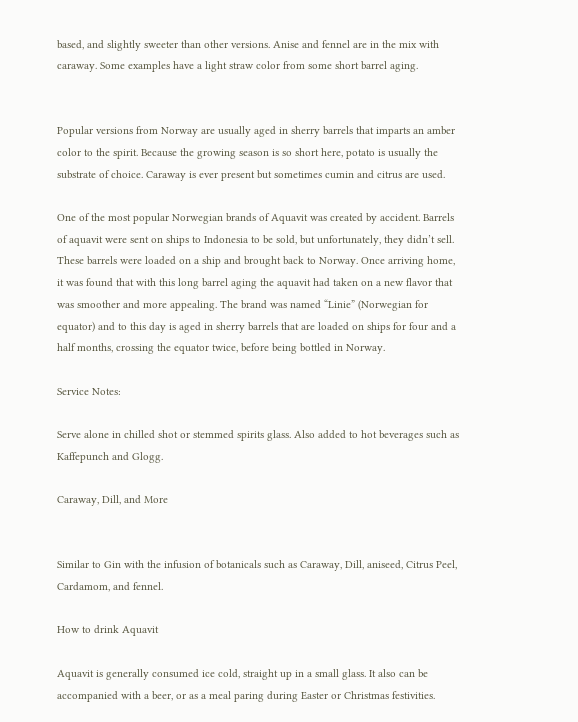based, and slightly sweeter than other versions. Anise and fennel are in the mix with caraway. Some examples have a light straw color from some short barrel aging.


Popular versions from Norway are usually aged in sherry barrels that imparts an amber color to the spirit. Because the growing season is so short here, potato is usually the substrate of choice. Caraway is ever present but sometimes cumin and citrus are used.

One of the most popular Norwegian brands of Aquavit was created by accident. Barrels of aquavit were sent on ships to Indonesia to be sold, but unfortunately, they didn’t sell. These barrels were loaded on a ship and brought back to Norway. Once arriving home, it was found that with this long barrel aging the aquavit had taken on a new flavor that was smoother and more appealing. The brand was named “Linie” (Norwegian for equator) and to this day is aged in sherry barrels that are loaded on ships for four and a half months, crossing the equator twice, before being bottled in Norway.

Service Notes:

Serve alone in chilled shot or stemmed spirits glass. Also added to hot beverages such as  Kaffepunch and Glogg.

Caraway, Dill, and More


Similar to Gin with the infusion of botanicals such as Caraway, Dill, aniseed, Citrus Peel, Cardamom, and fennel.

How to drink Aquavit

Aquavit is generally consumed ice cold, straight up in a small glass. It also can be accompanied with a beer, or as a meal paring during Easter or Christmas festivities.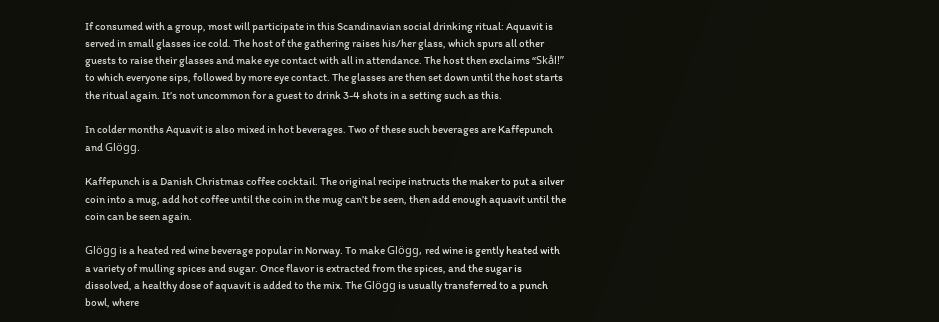If consumed with a group, most will participate in this Scandinavian social drinking ritual: Aquavit is served in small glasses ice cold. The host of the gathering raises his/her glass, which spurs all other guests to raise their glasses and make eye contact with all in attendance. The host then exclaims “Skål!” to which everyone sips, followed by more eye contact. The glasses are then set down until the host starts the ritual again. It’s not uncommon for a guest to drink 3-4 shots in a setting such as this.

In colder months Aquavit is also mixed in hot beverages. Two of these such beverages are Kaffepunch and Glögg.

Kaffepunch is a Danish Christmas coffee cocktail. The original recipe instructs the maker to put a silver coin into a mug, add hot coffee until the coin in the mug can’t be seen, then add enough aquavit until the coin can be seen again.

Glögg is a heated red wine beverage popular in Norway. To make Glögg, red wine is gently heated with a variety of mulling spices and sugar. Once flavor is extracted from the spices, and the sugar is dissolved, a healthy dose of aquavit is added to the mix. The Glögg is usually transferred to a punch bowl, where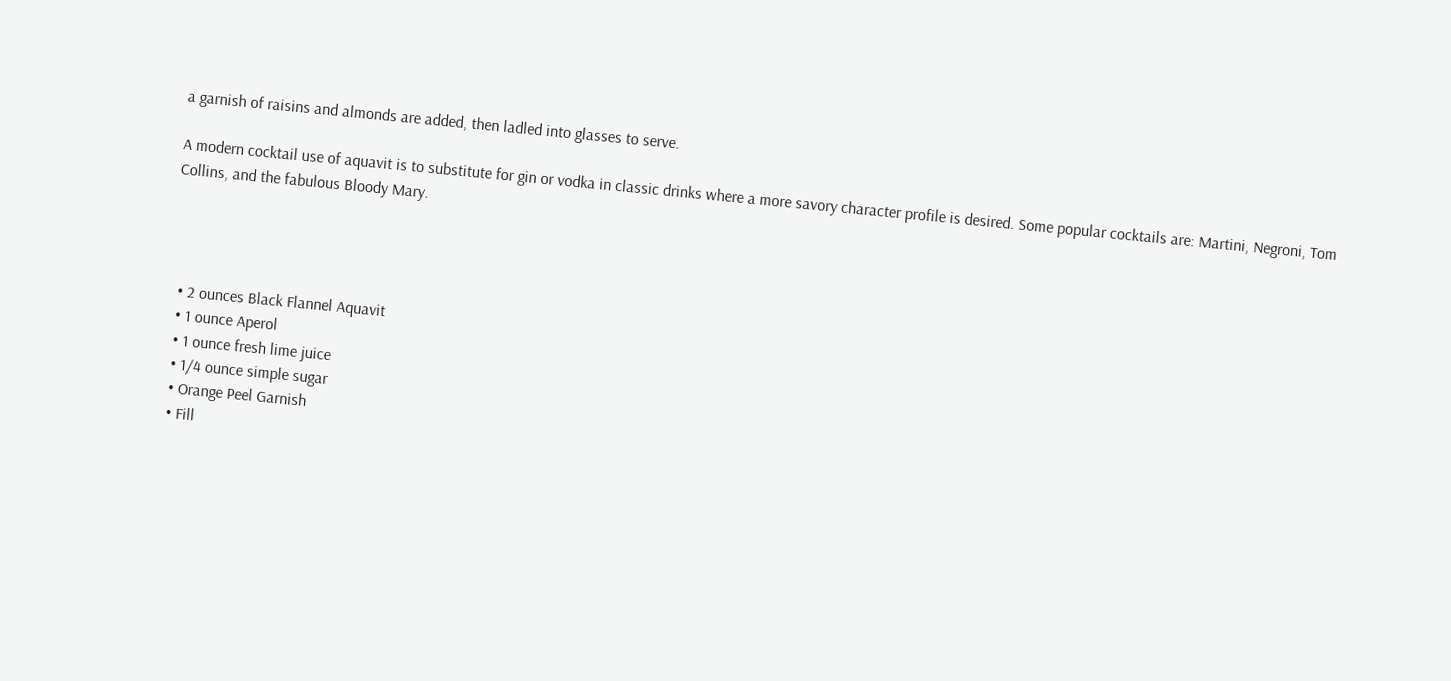a garnish of raisins and almonds are added, then ladled into glasses to serve.

A modern cocktail use of aquavit is to substitute for gin or vodka in classic drinks where a more savory character profile is desired. Some popular cocktails are: Martini, Negroni, Tom Collins, and the fabulous Bloody Mary.




  • 2 ounces Black Flannel Aquavit
  • 1 ounce Aperol
  • 1 ounce fresh lime juice
  • 1/4 ounce simple sugar
  • Orange Peel Garnish
  • Fill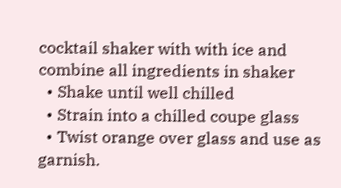cocktail shaker with with ice and combine all ingredients in shaker
  • Shake until well chilled
  • Strain into a chilled coupe glass
  • Twist orange over glass and use as garnish.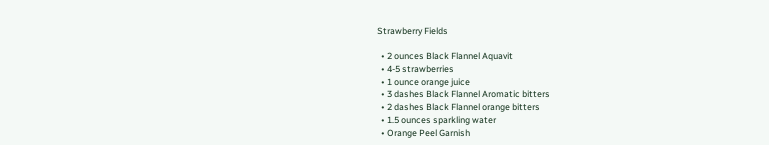Strawberry Fields

  • 2 ounces Black Flannel Aquavit
  • 4-5 strawberries
  • 1 ounce orange juice
  • 3 dashes Black Flannel Aromatic bitters
  • 2 dashes Black Flannel orange bitters
  • 1.5 ounces sparkling water
  • Orange Peel Garnish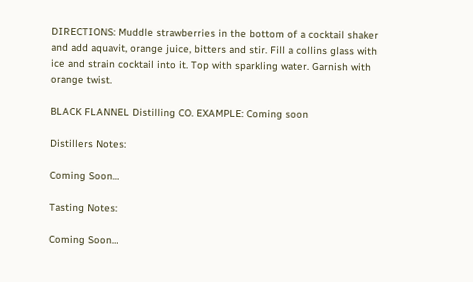DIRECTIONS: Muddle strawberries in the bottom of a cocktail shaker and add aquavit, orange juice, bitters and stir. Fill a collins glass with ice and strain cocktail into it. Top with sparkling water. Garnish with orange twist.

BLACK FLANNEL Distilling CO. EXAMPLE: Coming soon

Distillers Notes:

Coming Soon…

Tasting Notes:

Coming Soon…